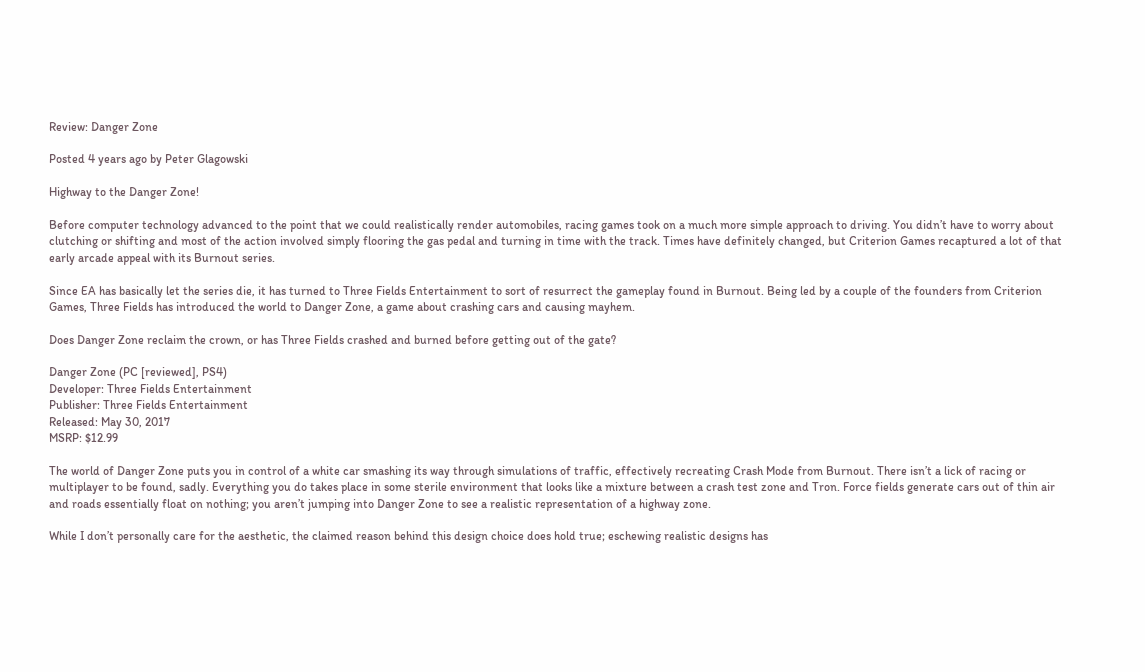Review: Danger Zone

Posted 4 years ago by Peter Glagowski

Highway to the Danger Zone!

Before computer technology advanced to the point that we could realistically render automobiles, racing games took on a much more simple approach to driving. You didn’t have to worry about clutching or shifting and most of the action involved simply flooring the gas pedal and turning in time with the track. Times have definitely changed, but Criterion Games recaptured a lot of that early arcade appeal with its Burnout series.

Since EA has basically let the series die, it has turned to Three Fields Entertainment to sort of resurrect the gameplay found in Burnout. Being led by a couple of the founders from Criterion Games, Three Fields has introduced the world to Danger Zone, a game about crashing cars and causing mayhem.

Does Danger Zone reclaim the crown, or has Three Fields crashed and burned before getting out of the gate?

Danger Zone (PC [reviewed], PS4)
Developer: Three Fields Entertainment
Publisher: Three Fields Entertainment
Released: May 30, 2017
MSRP: $12.99

The world of Danger Zone puts you in control of a white car smashing its way through simulations of traffic, effectively recreating Crash Mode from Burnout. There isn’t a lick of racing or multiplayer to be found, sadly. Everything you do takes place in some sterile environment that looks like a mixture between a crash test zone and Tron. Force fields generate cars out of thin air and roads essentially float on nothing; you aren’t jumping into Danger Zone to see a realistic representation of a highway zone.

While I don’t personally care for the aesthetic, the claimed reason behind this design choice does hold true; eschewing realistic designs has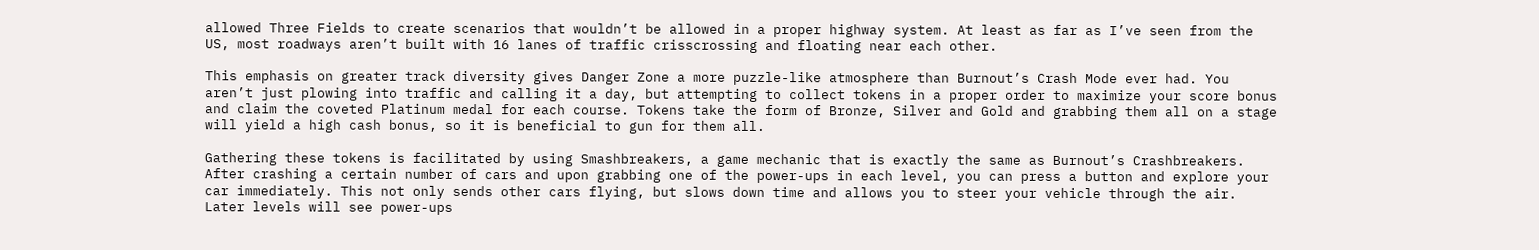allowed Three Fields to create scenarios that wouldn’t be allowed in a proper highway system. At least as far as I’ve seen from the US, most roadways aren’t built with 16 lanes of traffic crisscrossing and floating near each other.

This emphasis on greater track diversity gives Danger Zone a more puzzle-like atmosphere than Burnout’s Crash Mode ever had. You aren’t just plowing into traffic and calling it a day, but attempting to collect tokens in a proper order to maximize your score bonus and claim the coveted Platinum medal for each course. Tokens take the form of Bronze, Silver and Gold and grabbing them all on a stage will yield a high cash bonus, so it is beneficial to gun for them all.

Gathering these tokens is facilitated by using Smashbreakers, a game mechanic that is exactly the same as Burnout’s Crashbreakers. After crashing a certain number of cars and upon grabbing one of the power-ups in each level, you can press a button and explore your car immediately. This not only sends other cars flying, but slows down time and allows you to steer your vehicle through the air. Later levels will see power-ups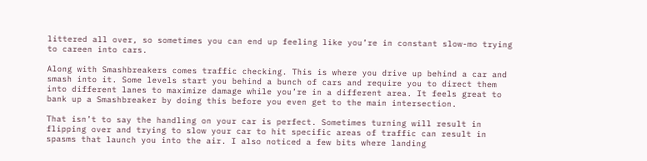littered all over, so sometimes you can end up feeling like you’re in constant slow-mo trying to careen into cars.

Along with Smashbreakers comes traffic checking. This is where you drive up behind a car and smash into it. Some levels start you behind a bunch of cars and require you to direct them into different lanes to maximize damage while you’re in a different area. It feels great to bank up a Smashbreaker by doing this before you even get to the main intersection.

That isn’t to say the handling on your car is perfect. Sometimes turning will result in flipping over and trying to slow your car to hit specific areas of traffic can result in spasms that launch you into the air. I also noticed a few bits where landing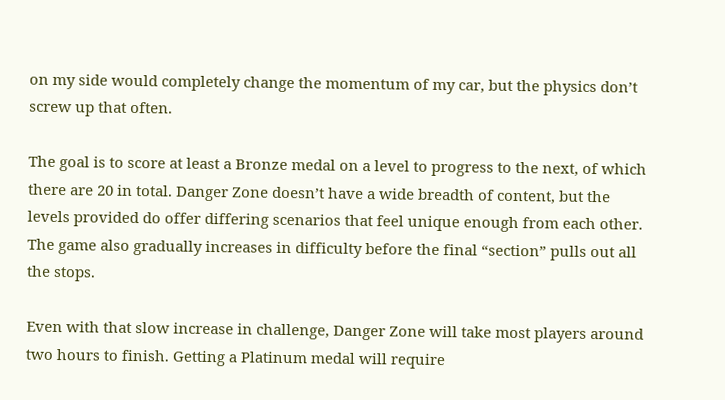on my side would completely change the momentum of my car, but the physics don’t screw up that often.

The goal is to score at least a Bronze medal on a level to progress to the next, of which there are 20 in total. Danger Zone doesn’t have a wide breadth of content, but the levels provided do offer differing scenarios that feel unique enough from each other. The game also gradually increases in difficulty before the final “section” pulls out all the stops.

Even with that slow increase in challenge, Danger Zone will take most players around two hours to finish. Getting a Platinum medal will require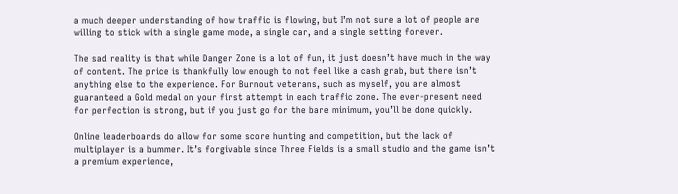a much deeper understanding of how traffic is flowing, but I’m not sure a lot of people are willing to stick with a single game mode, a single car, and a single setting forever.

The sad reality is that while Danger Zone is a lot of fun, it just doesn’t have much in the way of content. The price is thankfully low enough to not feel like a cash grab, but there isn’t anything else to the experience. For Burnout veterans, such as myself, you are almost guaranteed a Gold medal on your first attempt in each traffic zone. The ever-present need for perfection is strong, but if you just go for the bare minimum, you’ll be done quickly.

Online leaderboards do allow for some score hunting and competition, but the lack of multiplayer is a bummer. It’s forgivable since Three Fields is a small studio and the game isn’t a premium experience,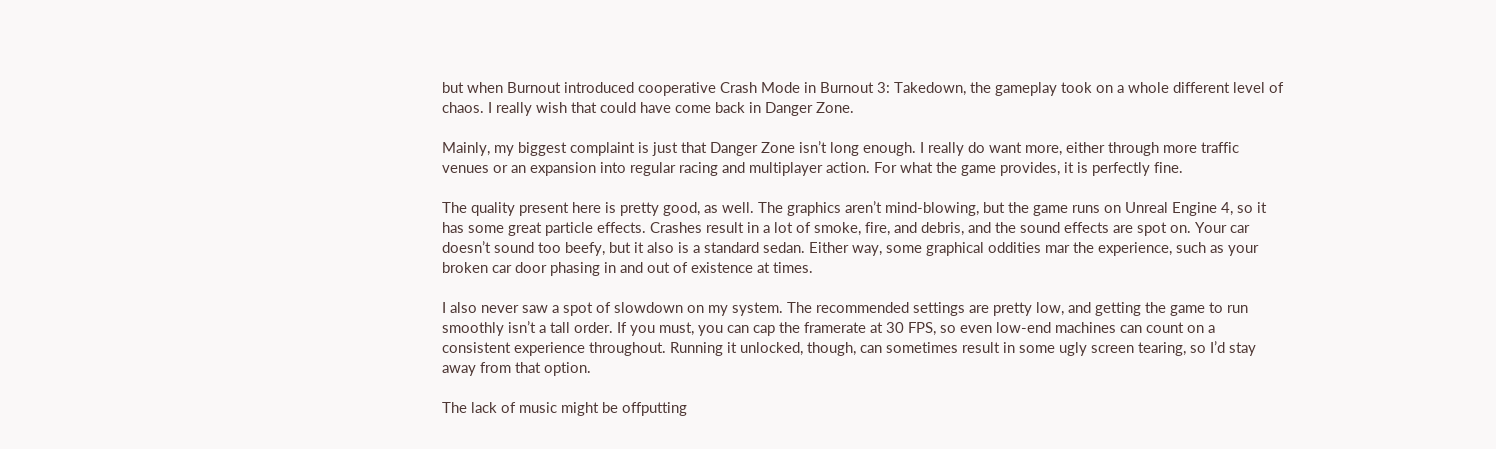but when Burnout introduced cooperative Crash Mode in Burnout 3: Takedown, the gameplay took on a whole different level of chaos. I really wish that could have come back in Danger Zone.

Mainly, my biggest complaint is just that Danger Zone isn’t long enough. I really do want more, either through more traffic venues or an expansion into regular racing and multiplayer action. For what the game provides, it is perfectly fine.

The quality present here is pretty good, as well. The graphics aren’t mind-blowing, but the game runs on Unreal Engine 4, so it has some great particle effects. Crashes result in a lot of smoke, fire, and debris, and the sound effects are spot on. Your car doesn’t sound too beefy, but it also is a standard sedan. Either way, some graphical oddities mar the experience, such as your broken car door phasing in and out of existence at times.

I also never saw a spot of slowdown on my system. The recommended settings are pretty low, and getting the game to run smoothly isn’t a tall order. If you must, you can cap the framerate at 30 FPS, so even low-end machines can count on a consistent experience throughout. Running it unlocked, though, can sometimes result in some ugly screen tearing, so I’d stay away from that option.

The lack of music might be offputting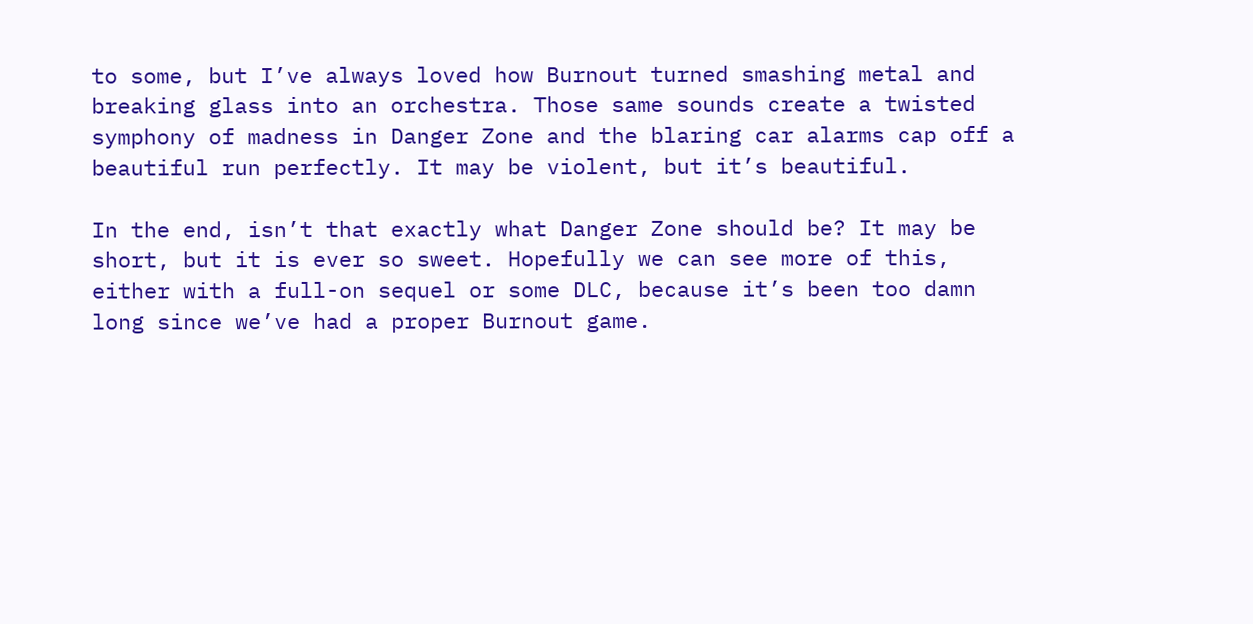to some, but I’ve always loved how Burnout turned smashing metal and breaking glass into an orchestra. Those same sounds create a twisted symphony of madness in Danger Zone and the blaring car alarms cap off a beautiful run perfectly. It may be violent, but it’s beautiful.

In the end, isn’t that exactly what Danger Zone should be? It may be short, but it is ever so sweet. Hopefully we can see more of this, either with a full-on sequel or some DLC, because it’s been too damn long since we’ve had a proper Burnout game.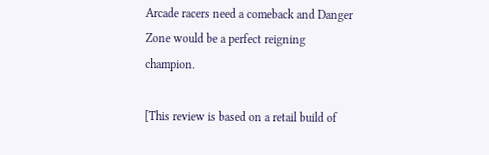Arcade racers need a comeback and Danger Zone would be a perfect reigning champion.

[This review is based on a retail build of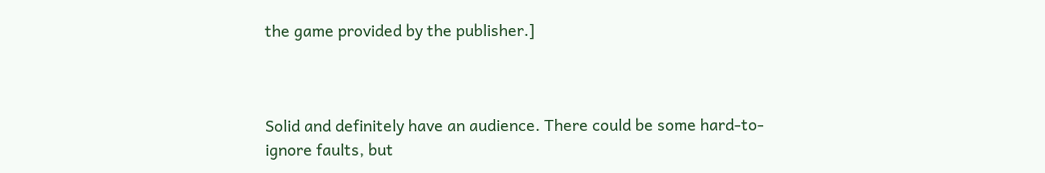the game provided by the publisher.]



Solid and definitely have an audience. There could be some hard-to-ignore faults, but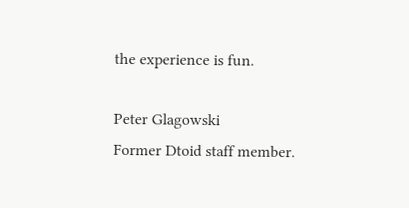the experience is fun.

Peter Glagowski
Former Dtoid staff member.